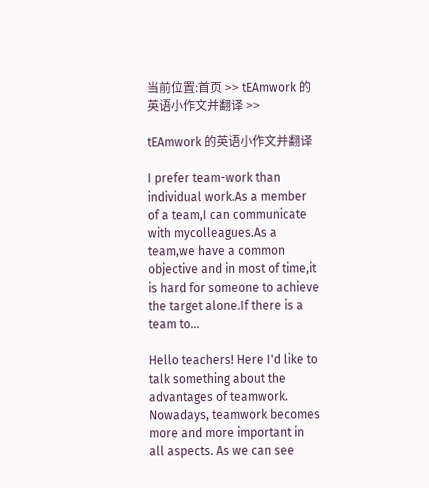当前位置:首页 >> tEAmwork 的英语小作文并翻译 >>

tEAmwork 的英语小作文并翻译

I prefer team-work than individual work.As a member of a team,I can communicate with mycolleagues.As a team,we have a common objective and in most of time,it is hard for someone to achieve the target alone.If there is a team to...

Hello teachers! Here I'd like to talk something about the advantages of teamwork. Nowadays, teamwork becomes more and more important in all aspects. As we can see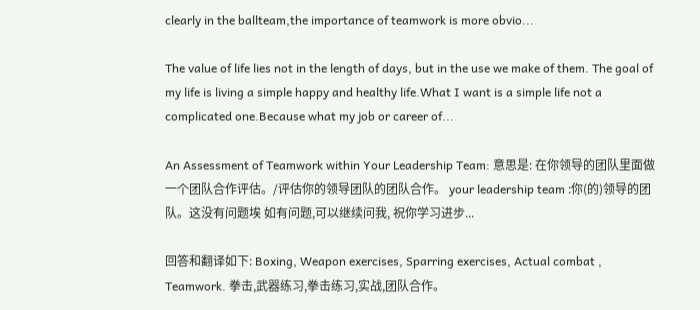clearly in the ballteam,the importance of teamwork is more obvio...

The value of life lies not in the length of days, but in the use we make of them. The goal of my life is living a simple happy and healthy life.What I want is a simple life not a complicated one.Because what my job or career of...

An Assessment of Teamwork within Your Leadership Team: 意思是: 在你领导的团队里面做一个团队合作评估。/评估你的领导团队的团队合作。 your leadership team :你(的)领导的团队。这没有问题埃 如有问题,可以继续问我, 祝你学习进步...

回答和翻译如下: Boxing, Weapon exercises, Sparring exercises, Actual combat , Teamwork. 拳击,武器练习,拳击练习,实战,团队合作。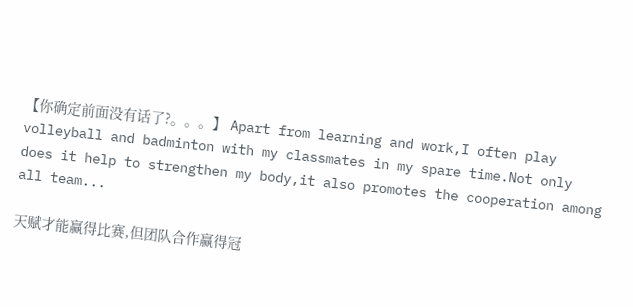【你确定前面没有话了?。。。】 Apart from learning and work,I often play volleyball and badminton with my classmates in my spare time.Not only does it help to strengthen my body,it also promotes the cooperation among all team...

天赋才能赢得比赛,但团队合作赢得冠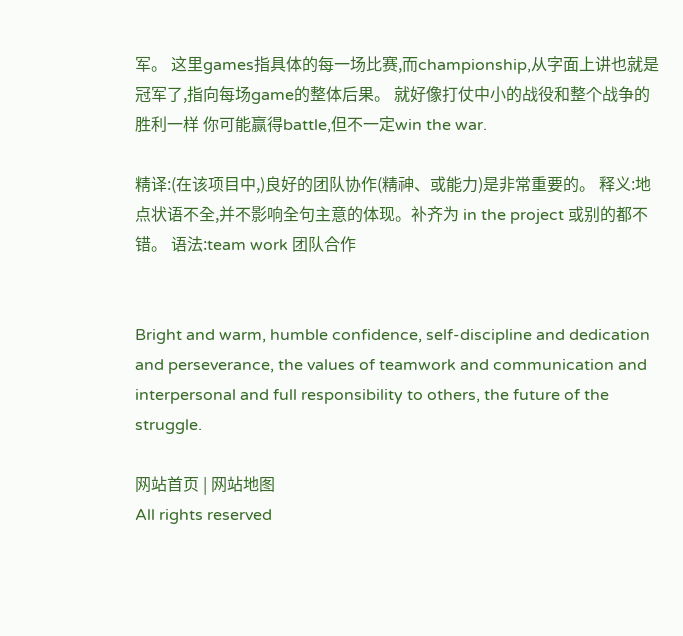军。 这里games指具体的每一场比赛,而championship,从字面上讲也就是冠军了,指向每场game的整体后果。 就好像打仗中小的战役和整个战争的胜利一样 你可能赢得battle,但不一定win the war.

精译:(在该项目中,)良好的团队协作(精神、或能力)是非常重要的。 释义:地点状语不全,并不影响全句主意的体现。补齐为 in the project 或别的都不错。 语法:team work 团队合作


Bright and warm, humble confidence, self-discipline and dedication and perseverance, the values of teamwork and communication and interpersonal and full responsibility to others, the future of the struggle.

网站首页 | 网站地图
All rights reserved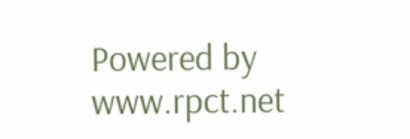Powered by www.rpct.net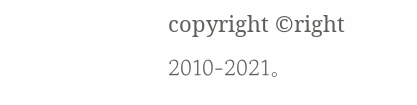copyright ©right 2010-2021。